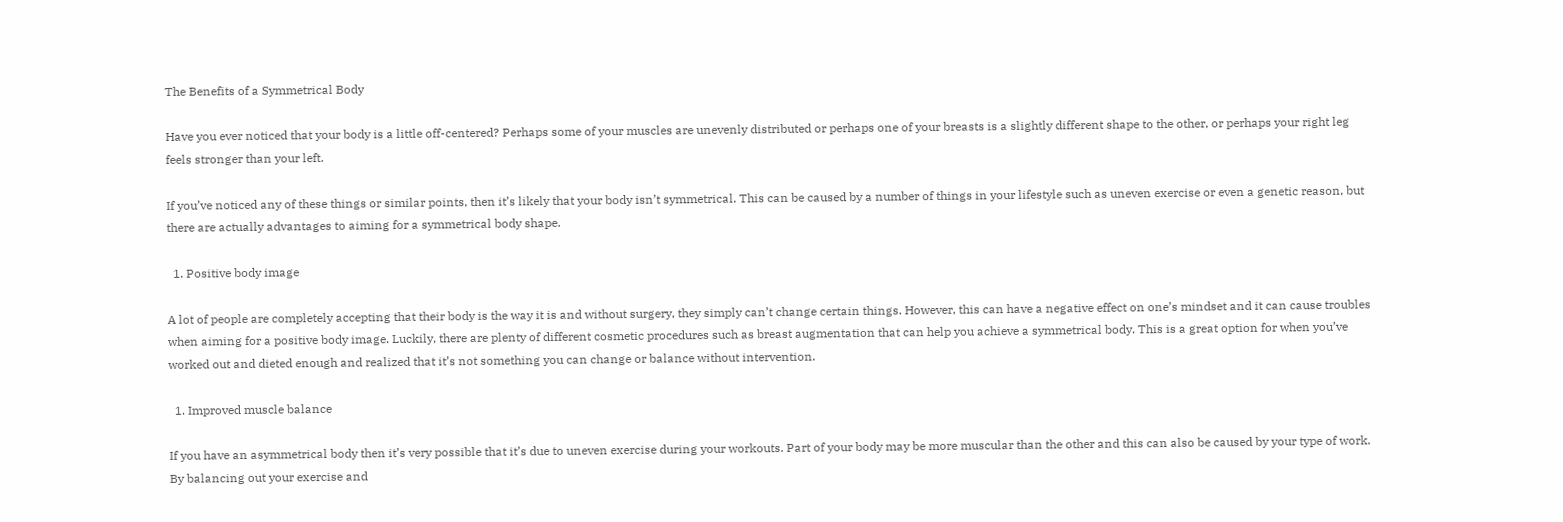The Benefits of a Symmetrical Body

Have you ever noticed that your body is a little off-centered? Perhaps some of your muscles are unevenly distributed or perhaps one of your breasts is a slightly different shape to the other, or perhaps your right leg feels stronger than your left.

If you’ve noticed any of these things or similar points, then it’s likely that your body isn’t symmetrical. This can be caused by a number of things in your lifestyle such as uneven exercise or even a genetic reason, but there are actually advantages to aiming for a symmetrical body shape.

  1. Positive body image

A lot of people are completely accepting that their body is the way it is and without surgery, they simply can’t change certain things. However, this can have a negative effect on one’s mindset and it can cause troubles when aiming for a positive body image. Luckily, there are plenty of different cosmetic procedures such as breast augmentation that can help you achieve a symmetrical body. This is a great option for when you’ve worked out and dieted enough and realized that it’s not something you can change or balance without intervention.

  1. Improved muscle balance

If you have an asymmetrical body then it’s very possible that it’s due to uneven exercise during your workouts. Part of your body may be more muscular than the other and this can also be caused by your type of work. By balancing out your exercise and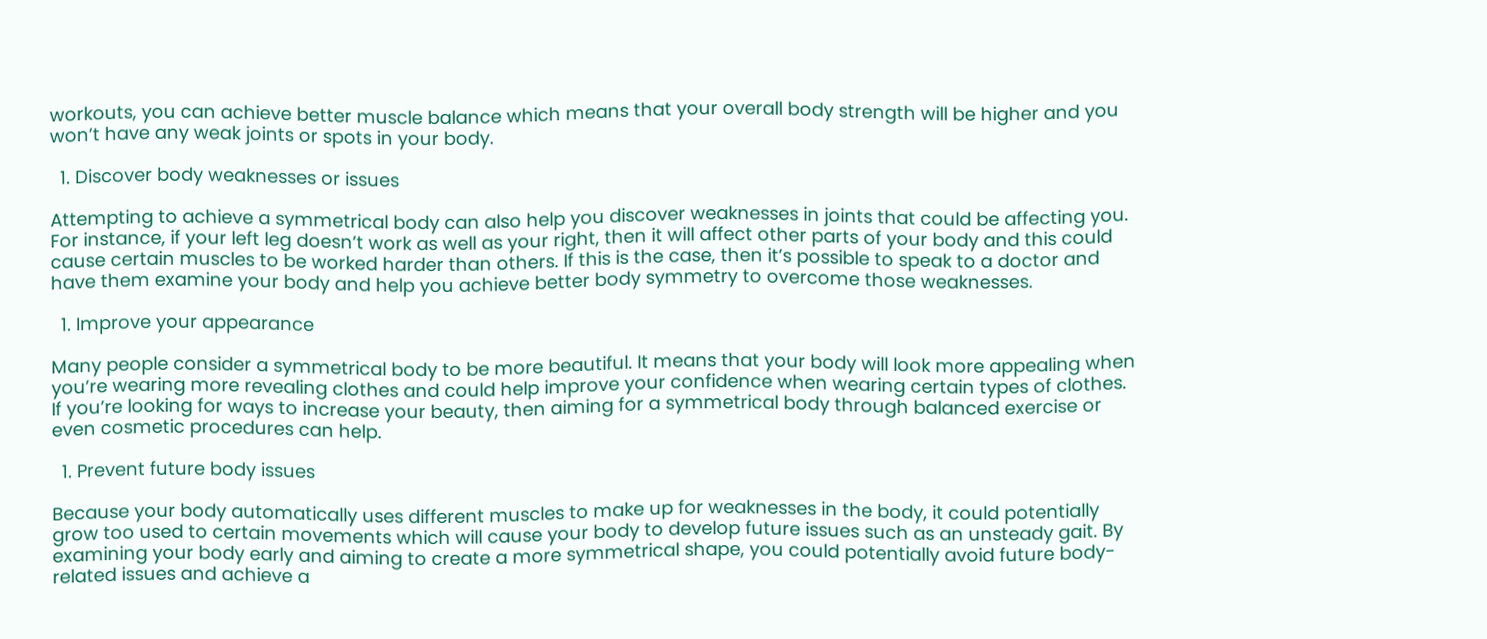workouts, you can achieve better muscle balance which means that your overall body strength will be higher and you won’t have any weak joints or spots in your body.

  1. Discover body weaknesses or issues

Attempting to achieve a symmetrical body can also help you discover weaknesses in joints that could be affecting you. For instance, if your left leg doesn’t work as well as your right, then it will affect other parts of your body and this could cause certain muscles to be worked harder than others. If this is the case, then it’s possible to speak to a doctor and have them examine your body and help you achieve better body symmetry to overcome those weaknesses.

  1. Improve your appearance

Many people consider a symmetrical body to be more beautiful. It means that your body will look more appealing when you’re wearing more revealing clothes and could help improve your confidence when wearing certain types of clothes. If you’re looking for ways to increase your beauty, then aiming for a symmetrical body through balanced exercise or even cosmetic procedures can help.

  1. Prevent future body issues

Because your body automatically uses different muscles to make up for weaknesses in the body, it could potentially grow too used to certain movements which will cause your body to develop future issues such as an unsteady gait. By examining your body early and aiming to create a more symmetrical shape, you could potentially avoid future body-related issues and achieve a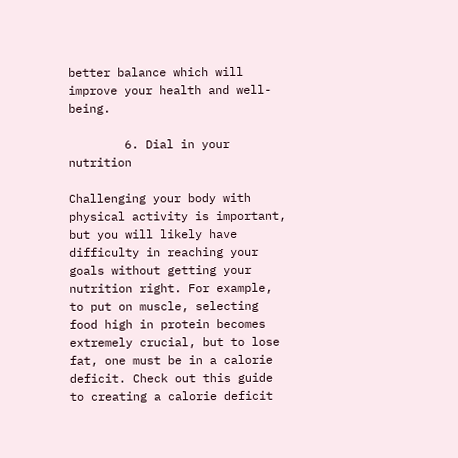better balance which will improve your health and well-being.

        6. Dial in your nutrition

Challenging your body with physical activity is important, but you will likely have difficulty in reaching your goals without getting your nutrition right. For example, to put on muscle, selecting food high in protein becomes extremely crucial, but to lose fat, one must be in a calorie deficit. Check out this guide to creating a calorie deficit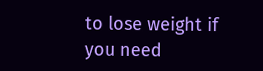to lose weight if you need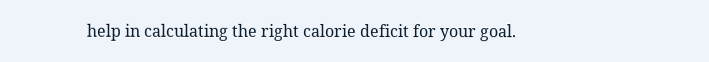help in calculating the right calorie deficit for your goal.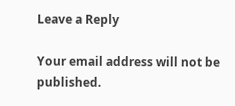Leave a Reply

Your email address will not be published.